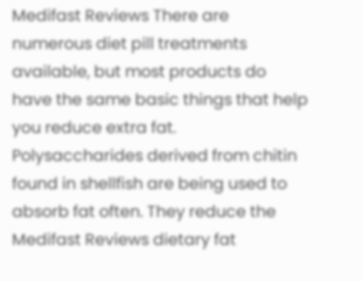Medifast Reviews There are numerous diet pill treatments available, but most products do have the same basic things that help you reduce extra fat. Polysaccharides derived from chitin found in shellfish are being used to absorb fat often. They reduce the Medifast Reviews dietary fat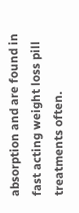absorption and are found in fast acting weight loss pill treatments often.